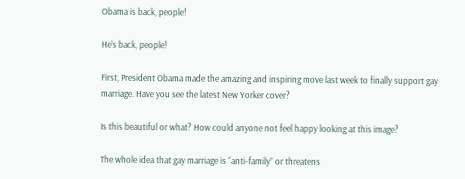Obama is back, people!

He’s back, people!

First, President Obama made the amazing and inspiring move last week to finally support gay marriage. Have you see the latest New Yorker cover?

Is this beautiful or what? How could anyone not feel happy looking at this image?

The whole idea that gay marriage is “anti-family” or threatens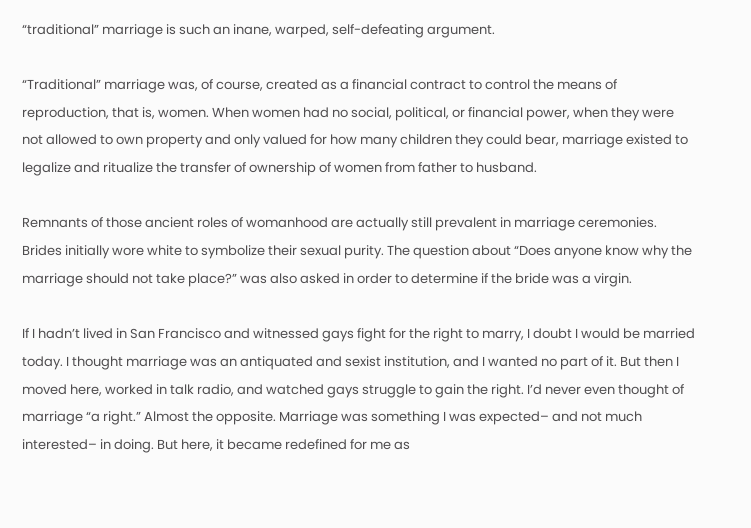“traditional” marriage is such an inane, warped, self-defeating argument.

“Traditional” marriage was, of course, created as a financial contract to control the means of reproduction, that is, women. When women had no social, political, or financial power, when they were not allowed to own property and only valued for how many children they could bear, marriage existed to legalize and ritualize the transfer of ownership of women from father to husband.

Remnants of those ancient roles of womanhood are actually still prevalent in marriage ceremonies. Brides initially wore white to symbolize their sexual purity. The question about “Does anyone know why the marriage should not take place?” was also asked in order to determine if the bride was a virgin.

If I hadn’t lived in San Francisco and witnessed gays fight for the right to marry, I doubt I would be married today. I thought marriage was an antiquated and sexist institution, and I wanted no part of it. But then I moved here, worked in talk radio, and watched gays struggle to gain the right. I’d never even thought of marriage “a right.” Almost the opposite. Marriage was something I was expected– and not much interested– in doing. But here, it became redefined for me as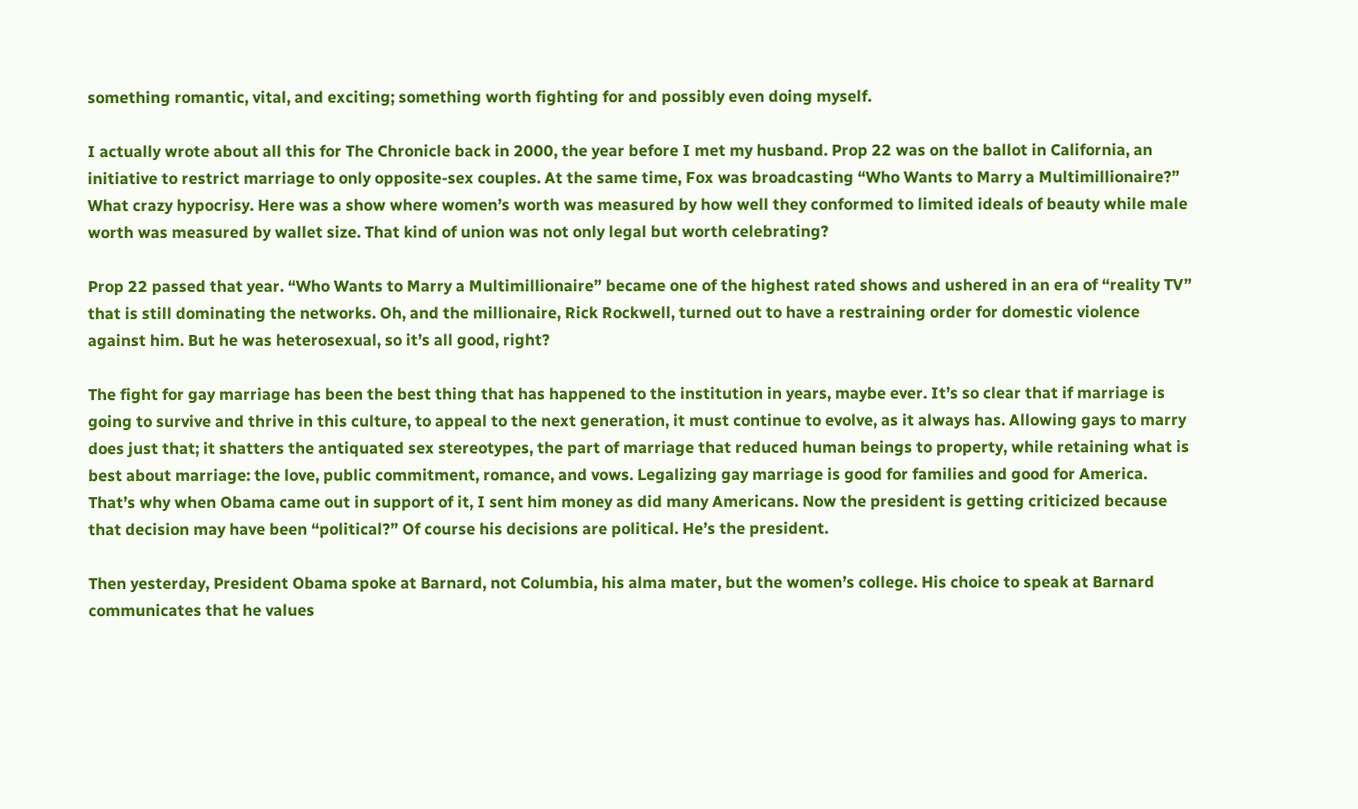something romantic, vital, and exciting; something worth fighting for and possibly even doing myself.

I actually wrote about all this for The Chronicle back in 2000, the year before I met my husband. Prop 22 was on the ballot in California, an initiative to restrict marriage to only opposite-sex couples. At the same time, Fox was broadcasting “Who Wants to Marry a Multimillionaire?” What crazy hypocrisy. Here was a show where women’s worth was measured by how well they conformed to limited ideals of beauty while male worth was measured by wallet size. That kind of union was not only legal but worth celebrating?

Prop 22 passed that year. “Who Wants to Marry a Multimillionaire” became one of the highest rated shows and ushered in an era of “reality TV” that is still dominating the networks. Oh, and the millionaire, Rick Rockwell, turned out to have a restraining order for domestic violence against him. But he was heterosexual, so it’s all good, right?

The fight for gay marriage has been the best thing that has happened to the institution in years, maybe ever. It’s so clear that if marriage is going to survive and thrive in this culture, to appeal to the next generation, it must continue to evolve, as it always has. Allowing gays to marry does just that; it shatters the antiquated sex stereotypes, the part of marriage that reduced human beings to property, while retaining what is best about marriage: the love, public commitment, romance, and vows. Legalizing gay marriage is good for families and good for America. That’s why when Obama came out in support of it, I sent him money as did many Americans. Now the president is getting criticized because that decision may have been “political?” Of course his decisions are political. He’s the president.

Then yesterday, President Obama spoke at Barnard, not Columbia, his alma mater, but the women’s college. His choice to speak at Barnard communicates that he values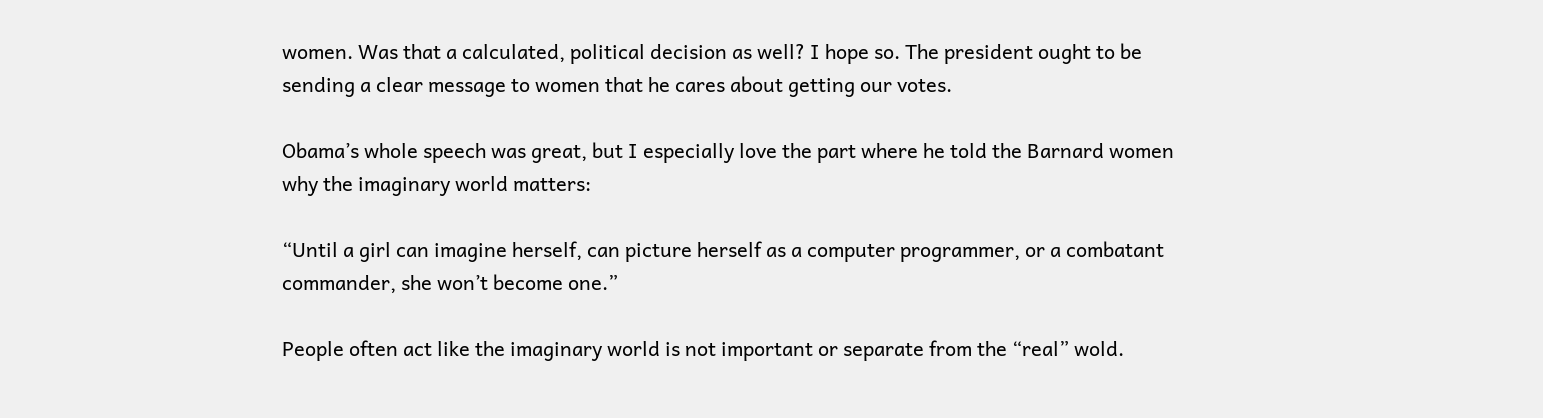women. Was that a calculated, political decision as well? I hope so. The president ought to be sending a clear message to women that he cares about getting our votes.

Obama’s whole speech was great, but I especially love the part where he told the Barnard women why the imaginary world matters:

“Until a girl can imagine herself, can picture herself as a computer programmer, or a combatant commander, she won’t become one.”

People often act like the imaginary world is not important or separate from the “real” wold.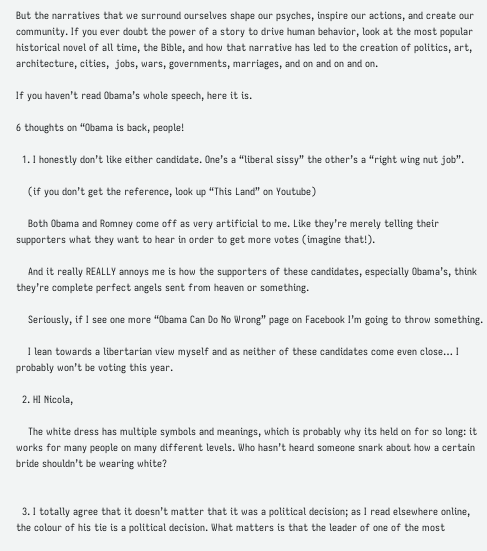But the narratives that we surround ourselves shape our psyches, inspire our actions, and create our community. If you ever doubt the power of a story to drive human behavior, look at the most popular historical novel of all time, the Bible, and how that narrative has led to the creation of politics, art, architecture, cities,  jobs, wars, governments, marriages, and on and on and on.

If you haven’t read Obama’s whole speech, here it is.

6 thoughts on “Obama is back, people!

  1. I honestly don’t like either candidate. One’s a “liberal sissy” the other’s a “right wing nut job”.

    (if you don’t get the reference, look up “This Land” on Youtube)

    Both Obama and Romney come off as very artificial to me. Like they’re merely telling their supporters what they want to hear in order to get more votes (imagine that!).

    And it really REALLY annoys me is how the supporters of these candidates, especially Obama’s, think they’re complete perfect angels sent from heaven or something.

    Seriously, if I see one more “Obama Can Do No Wrong” page on Facebook I’m going to throw something.

    I lean towards a libertarian view myself and as neither of these candidates come even close… I probably won’t be voting this year.

  2. HI Nicola,

    The white dress has multiple symbols and meanings, which is probably why its held on for so long: it works for many people on many different levels. Who hasn’t heard someone snark about how a certain bride shouldn’t be wearing white?


  3. I totally agree that it doesn’t matter that it was a political decision; as I read elsewhere online, the colour of his tie is a political decision. What matters is that the leader of one of the most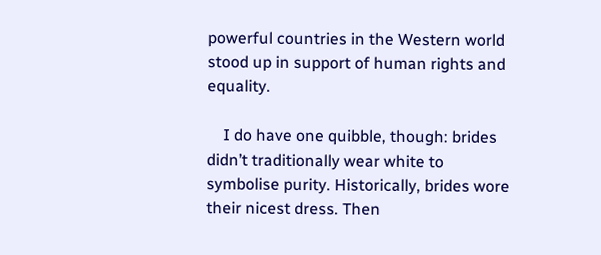powerful countries in the Western world stood up in support of human rights and equality.

    I do have one quibble, though: brides didn’t traditionally wear white to symbolise purity. Historically, brides wore their nicest dress. Then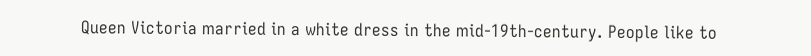Queen Victoria married in a white dress in the mid-19th-century. People like to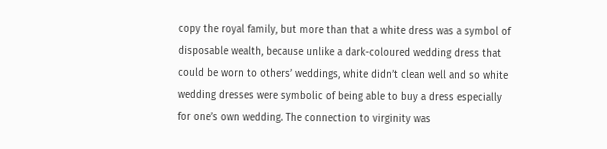copy the royal family, but more than that a white dress was a symbol of disposable wealth, because unlike a dark-coloured wedding dress that could be worn to others’ weddings, white didn’t clean well and so white wedding dresses were symbolic of being able to buy a dress especially for one’s own wedding. The connection to virginity was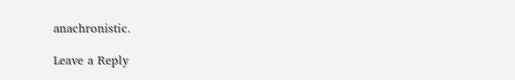anachronistic.

Leave a Reply